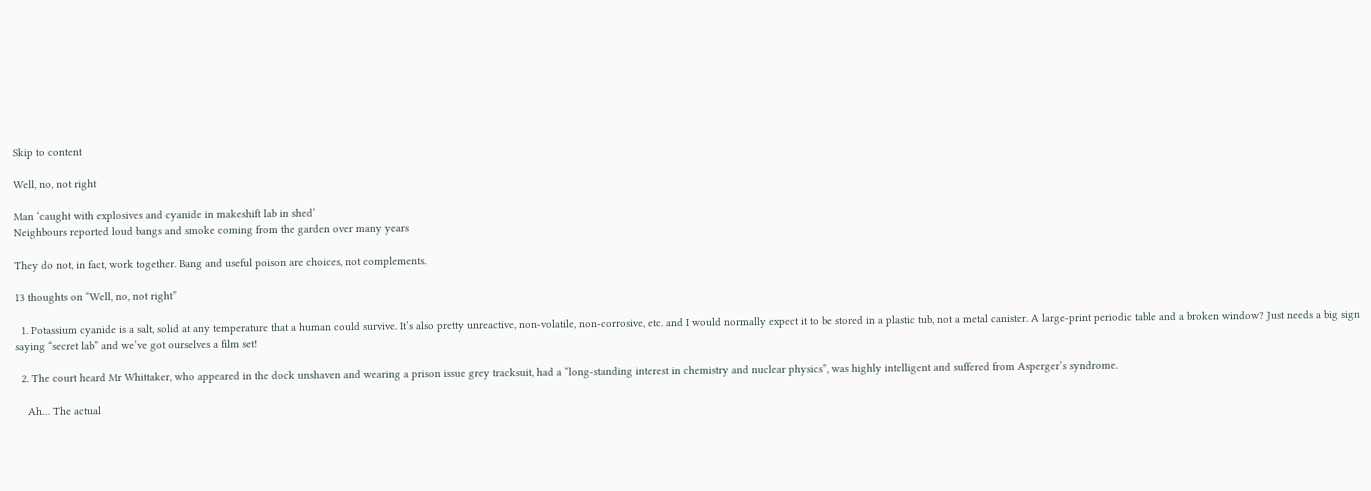Skip to content

Well, no, not right

Man ‘caught with explosives and cyanide in makeshift lab in shed’
Neighbours reported loud bangs and smoke coming from the garden over many years

They do not, in fact, work together. Bang and useful poison are choices, not complements.

13 thoughts on “Well, no, not right”

  1. Potassium cyanide is a salt, solid at any temperature that a human could survive. It’s also pretty unreactive, non-volatile, non-corrosive, etc. and I would normally expect it to be stored in a plastic tub, not a metal canister. A large-print periodic table and a broken window? Just needs a big sign saying “secret lab” and we’ve got ourselves a film set!

  2. The court heard Mr Whittaker, who appeared in the dock unshaven and wearing a prison issue grey tracksuit, had a “long-standing interest in chemistry and nuclear physics”, was highly intelligent and suffered from Asperger’s syndrome.

    Ah… The actual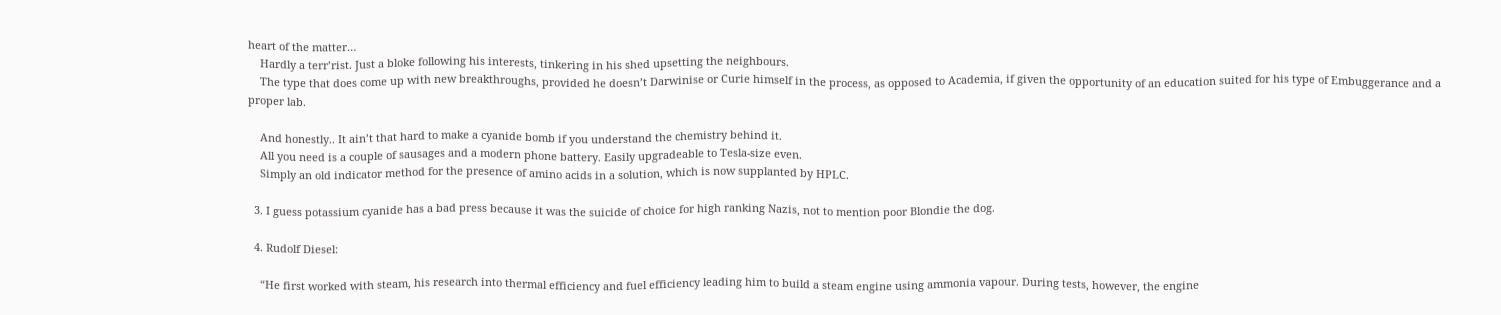heart of the matter…
    Hardly a terr’rist. Just a bloke following his interests, tinkering in his shed upsetting the neighbours.
    The type that does come up with new breakthroughs, provided he doesn’t Darwinise or Curie himself in the process, as opposed to Academia, if given the opportunity of an education suited for his type of Embuggerance and a proper lab.

    And honestly.. It ain’t that hard to make a cyanide bomb if you understand the chemistry behind it.
    All you need is a couple of sausages and a modern phone battery. Easily upgradeable to Tesla-size even.
    Simply an old indicator method for the presence of amino acids in a solution, which is now supplanted by HPLC.

  3. I guess potassium cyanide has a bad press because it was the suicide of choice for high ranking Nazis, not to mention poor Blondie the dog.

  4. Rudolf Diesel:

    “He first worked with steam, his research into thermal efficiency and fuel efficiency leading him to build a steam engine using ammonia vapour. During tests, however, the engine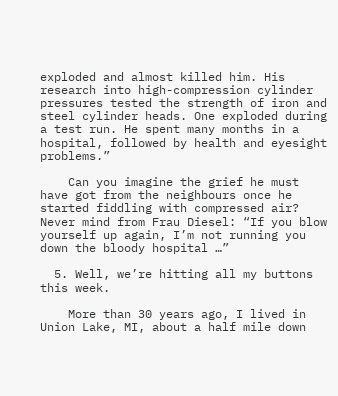exploded and almost killed him. His research into high-compression cylinder pressures tested the strength of iron and steel cylinder heads. One exploded during a test run. He spent many months in a hospital, followed by health and eyesight problems.”

    Can you imagine the grief he must have got from the neighbours once he started fiddling with compressed air? Never mind from Frau Diesel: “If you blow yourself up again, I’m not running you down the bloody hospital …”

  5. Well, we’re hitting all my buttons this week.

    More than 30 years ago, I lived in Union Lake, MI, about a half mile down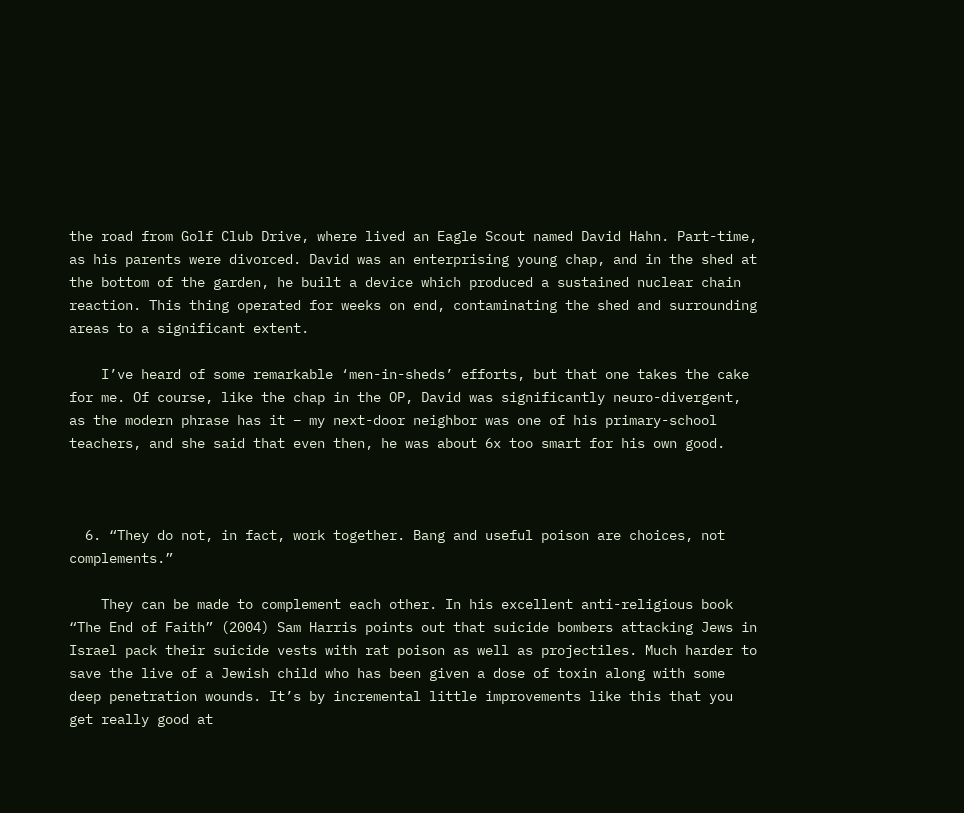the road from Golf Club Drive, where lived an Eagle Scout named David Hahn. Part-time, as his parents were divorced. David was an enterprising young chap, and in the shed at the bottom of the garden, he built a device which produced a sustained nuclear chain reaction. This thing operated for weeks on end, contaminating the shed and surrounding areas to a significant extent.

    I’ve heard of some remarkable ‘men-in-sheds’ efforts, but that one takes the cake for me. Of course, like the chap in the OP, David was significantly neuro-divergent, as the modern phrase has it – my next-door neighbor was one of his primary-school teachers, and she said that even then, he was about 6x too smart for his own good.



  6. “They do not, in fact, work together. Bang and useful poison are choices, not complements.”

    They can be made to complement each other. In his excellent anti-religious book “The End of Faith” (2004) Sam Harris points out that suicide bombers attacking Jews in Israel pack their suicide vests with rat poison as well as projectiles. Much harder to save the live of a Jewish child who has been given a dose of toxin along with some deep penetration wounds. It’s by incremental little improvements like this that you get really good at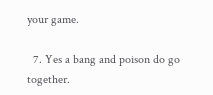your game.

  7. Yes a bang and poison do go together.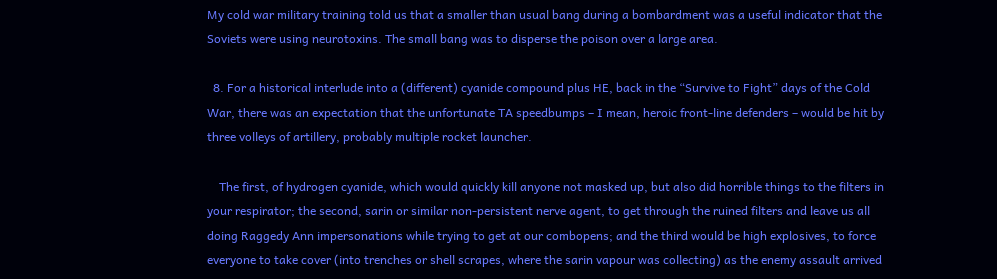My cold war military training told us that a smaller than usual bang during a bombardment was a useful indicator that the Soviets were using neurotoxins. The small bang was to disperse the poison over a large area.

  8. For a historical interlude into a (different) cyanide compound plus HE, back in the “Survive to Fight” days of the Cold War, there was an expectation that the unfortunate TA speedbumps – I mean, heroic front-line defenders – would be hit by three volleys of artillery, probably multiple rocket launcher.

    The first, of hydrogen cyanide, which would quickly kill anyone not masked up, but also did horrible things to the filters in your respirator; the second, sarin or similar non-persistent nerve agent, to get through the ruined filters and leave us all doing Raggedy Ann impersonations while trying to get at our combopens; and the third would be high explosives, to force everyone to take cover (into trenches or shell scrapes, where the sarin vapour was collecting) as the enemy assault arrived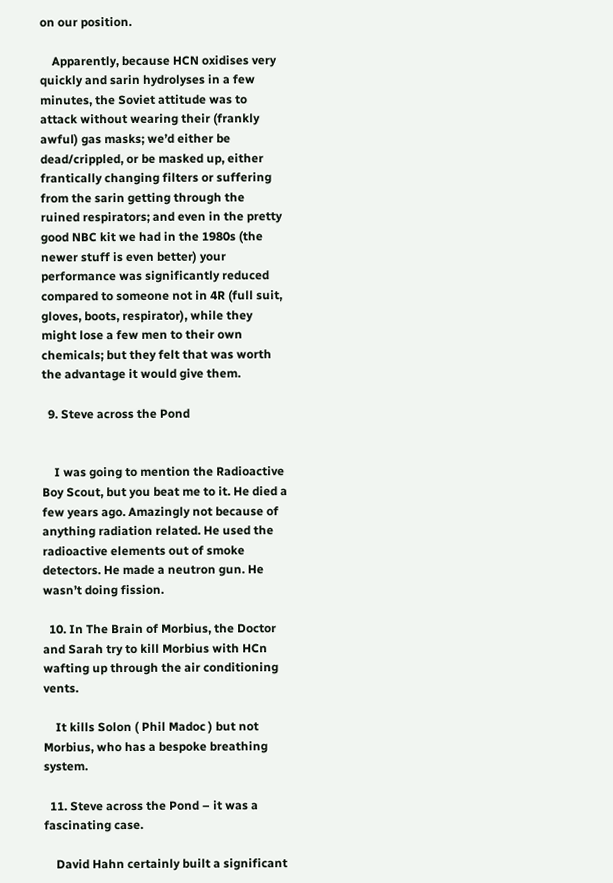on our position.

    Apparently, because HCN oxidises very quickly and sarin hydrolyses in a few minutes, the Soviet attitude was to attack without wearing their (frankly awful) gas masks; we’d either be dead/crippled, or be masked up, either frantically changing filters or suffering from the sarin getting through the ruined respirators; and even in the pretty good NBC kit we had in the 1980s (the newer stuff is even better) your performance was significantly reduced compared to someone not in 4R (full suit, gloves, boots, respirator), while they might lose a few men to their own chemicals; but they felt that was worth the advantage it would give them.

  9. Steve across the Pond


    I was going to mention the Radioactive Boy Scout, but you beat me to it. He died a few years ago. Amazingly not because of anything radiation related. He used the radioactive elements out of smoke detectors. He made a neutron gun. He wasn’t doing fission.

  10. In The Brain of Morbius, the Doctor and Sarah try to kill Morbius with HCn wafting up through the air conditioning vents.

    It kills Solon ( Phil Madoc ) but not Morbius, who has a bespoke breathing system.

  11. Steve across the Pond – it was a fascinating case.

    David Hahn certainly built a significant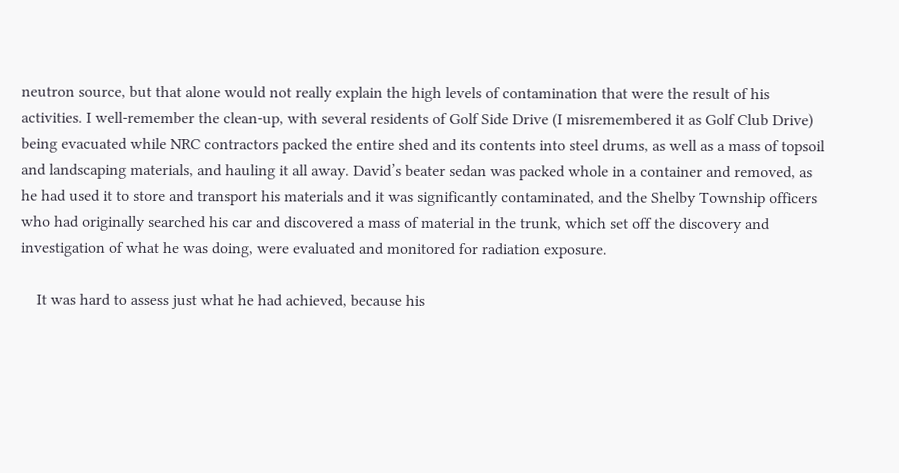neutron source, but that alone would not really explain the high levels of contamination that were the result of his activities. I well-remember the clean-up, with several residents of Golf Side Drive (I misremembered it as Golf Club Drive) being evacuated while NRC contractors packed the entire shed and its contents into steel drums, as well as a mass of topsoil and landscaping materials, and hauling it all away. David’s beater sedan was packed whole in a container and removed, as he had used it to store and transport his materials and it was significantly contaminated, and the Shelby Township officers who had originally searched his car and discovered a mass of material in the trunk, which set off the discovery and investigation of what he was doing, were evaluated and monitored for radiation exposure.

    It was hard to assess just what he had achieved, because his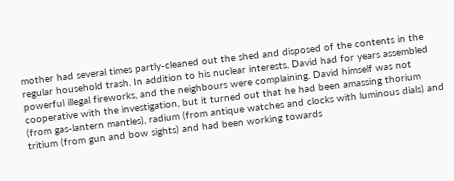mother had several times partly-cleaned out the shed and disposed of the contents in the regular household trash. In addition to his nuclear interests, David had for years assembled powerful illegal fireworks, and the neighbours were complaining. David himself was not cooperative with the investigation, but it turned out that he had been amassing thorium (from gas-lantern mantles), radium (from antique watches and clocks with luminous dials) and tritium (from gun and bow sights) and had been working towards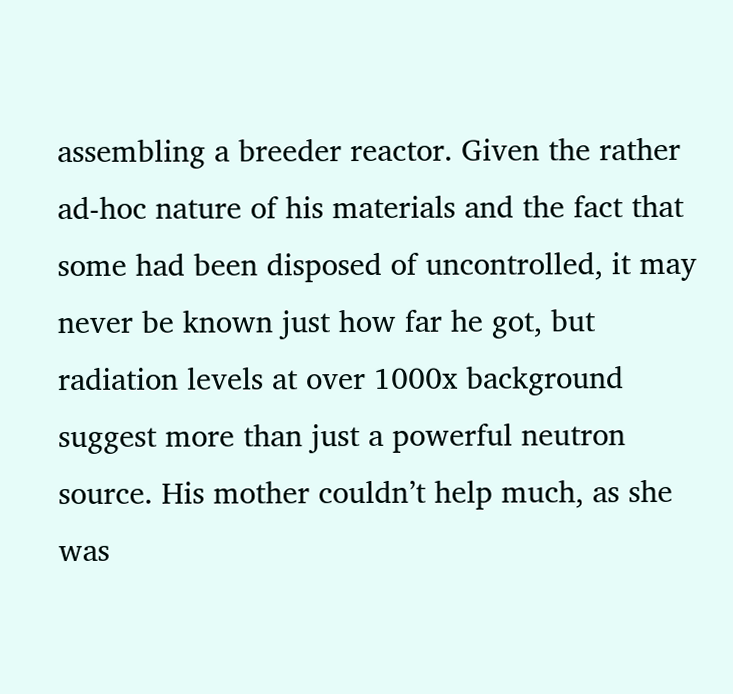assembling a breeder reactor. Given the rather ad-hoc nature of his materials and the fact that some had been disposed of uncontrolled, it may never be known just how far he got, but radiation levels at over 1000x background suggest more than just a powerful neutron source. His mother couldn’t help much, as she was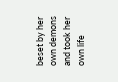beset by her own demons and took her own life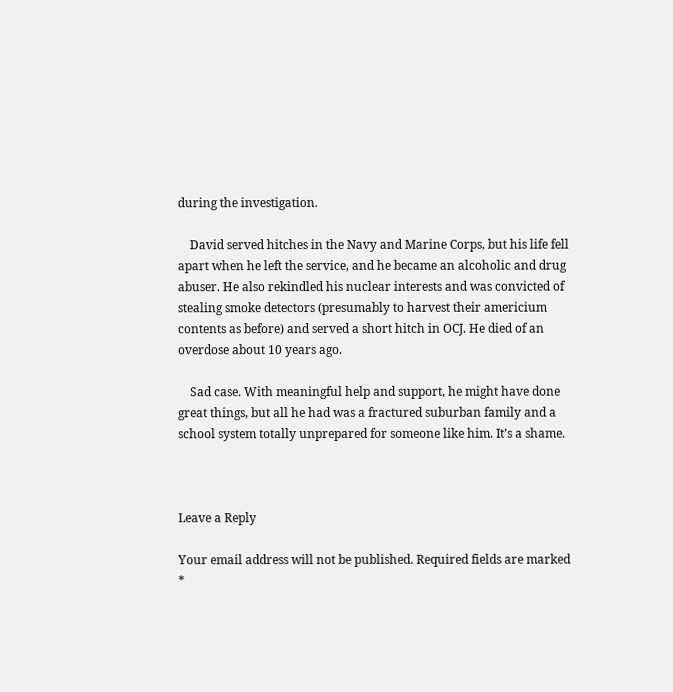during the investigation.

    David served hitches in the Navy and Marine Corps, but his life fell apart when he left the service, and he became an alcoholic and drug abuser. He also rekindled his nuclear interests and was convicted of stealing smoke detectors (presumably to harvest their americium contents as before) and served a short hitch in OCJ. He died of an overdose about 10 years ago.

    Sad case. With meaningful help and support, he might have done great things, but all he had was a fractured suburban family and a school system totally unprepared for someone like him. It’s a shame.



Leave a Reply

Your email address will not be published. Required fields are marked *